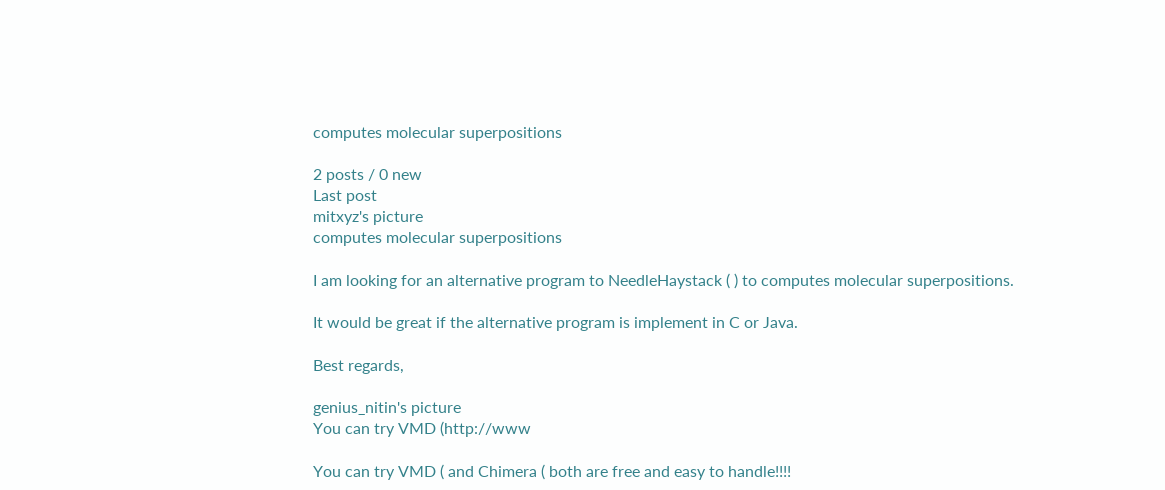computes molecular superpositions

2 posts / 0 new
Last post
mitxyz's picture
computes molecular superpositions

I am looking for an alternative program to NeedleHaystack ( ) to computes molecular superpositions.

It would be great if the alternative program is implement in C or Java.

Best regards,

genius_nitin's picture
You can try VMD (http://www

You can try VMD ( and Chimera ( both are free and easy to handle!!!!